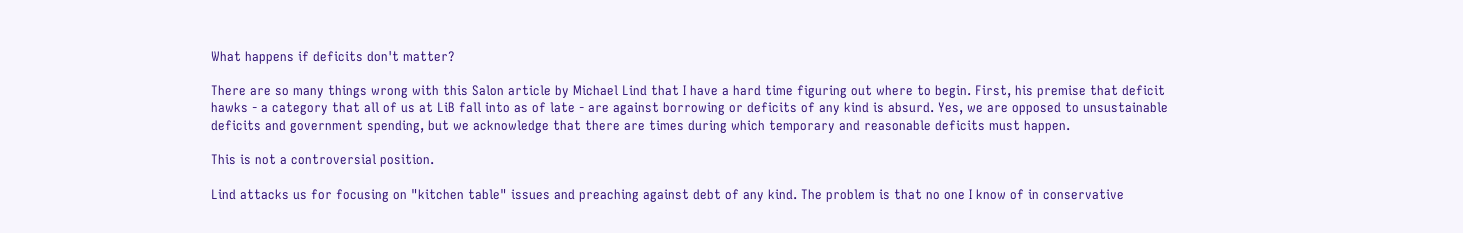What happens if deficits don't matter?

There are so many things wrong with this Salon article by Michael Lind that I have a hard time figuring out where to begin. First, his premise that deficit hawks - a category that all of us at LiB fall into as of late - are against borrowing or deficits of any kind is absurd. Yes, we are opposed to unsustainable deficits and government spending, but we acknowledge that there are times during which temporary and reasonable deficits must happen.

This is not a controversial position.

Lind attacks us for focusing on "kitchen table" issues and preaching against debt of any kind. The problem is that no one I know of in conservative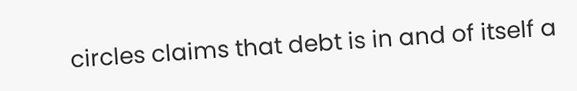circles claims that debt is in and of itself a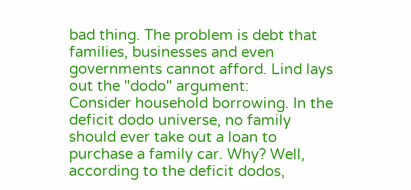bad thing. The problem is debt that families, businesses and even governments cannot afford. Lind lays out the "dodo" argument:
Consider household borrowing. In the deficit dodo universe, no family should ever take out a loan to purchase a family car. Why? Well, according to the deficit dodos,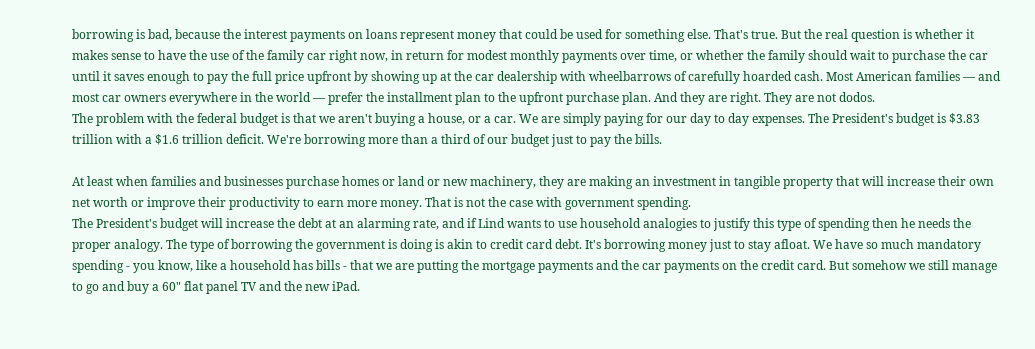borrowing is bad, because the interest payments on loans represent money that could be used for something else. That's true. But the real question is whether it makes sense to have the use of the family car right now, in return for modest monthly payments over time, or whether the family should wait to purchase the car until it saves enough to pay the full price upfront by showing up at the car dealership with wheelbarrows of carefully hoarded cash. Most American families — and most car owners everywhere in the world — prefer the installment plan to the upfront purchase plan. And they are right. They are not dodos.
The problem with the federal budget is that we aren't buying a house, or a car. We are simply paying for our day to day expenses. The President's budget is $3.83 trillion with a $1.6 trillion deficit. We're borrowing more than a third of our budget just to pay the bills.

At least when families and businesses purchase homes or land or new machinery, they are making an investment in tangible property that will increase their own net worth or improve their productivity to earn more money. That is not the case with government spending.
The President's budget will increase the debt at an alarming rate, and if Lind wants to use household analogies to justify this type of spending then he needs the proper analogy. The type of borrowing the government is doing is akin to credit card debt. It's borrowing money just to stay afloat. We have so much mandatory spending - you know, like a household has bills - that we are putting the mortgage payments and the car payments on the credit card. But somehow we still manage to go and buy a 60" flat panel TV and the new iPad.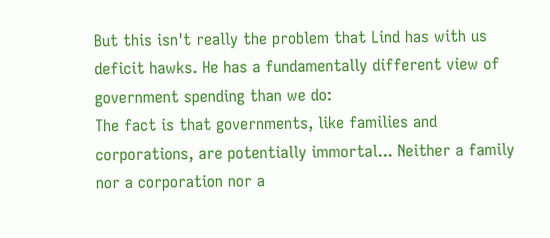But this isn't really the problem that Lind has with us deficit hawks. He has a fundamentally different view of government spending than we do:
The fact is that governments, like families and corporations, are potentially immortal... Neither a family nor a corporation nor a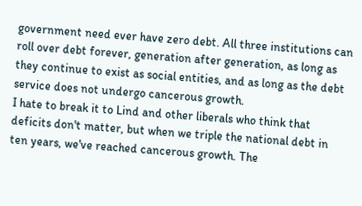government need ever have zero debt. All three institutions can roll over debt forever, generation after generation, as long as they continue to exist as social entities, and as long as the debt service does not undergo cancerous growth.
I hate to break it to Lind and other liberals who think that deficits don't matter, but when we triple the national debt in ten years, we've reached cancerous growth. The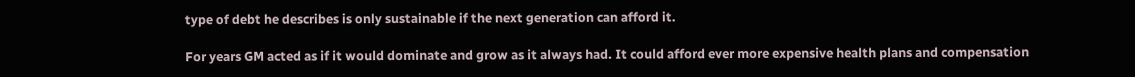type of debt he describes is only sustainable if the next generation can afford it.

For years GM acted as if it would dominate and grow as it always had. It could afford ever more expensive health plans and compensation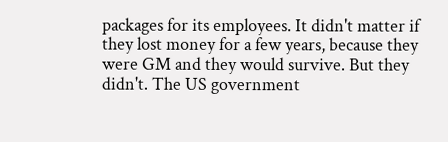packages for its employees. It didn't matter if they lost money for a few years, because they were GM and they would survive. But they didn't. The US government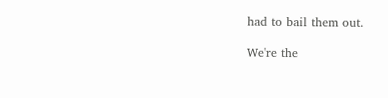had to bail them out.

We're the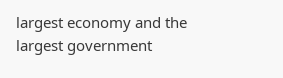largest economy and the largest government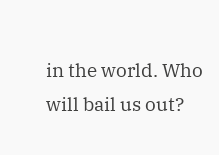in the world. Who will bail us out?